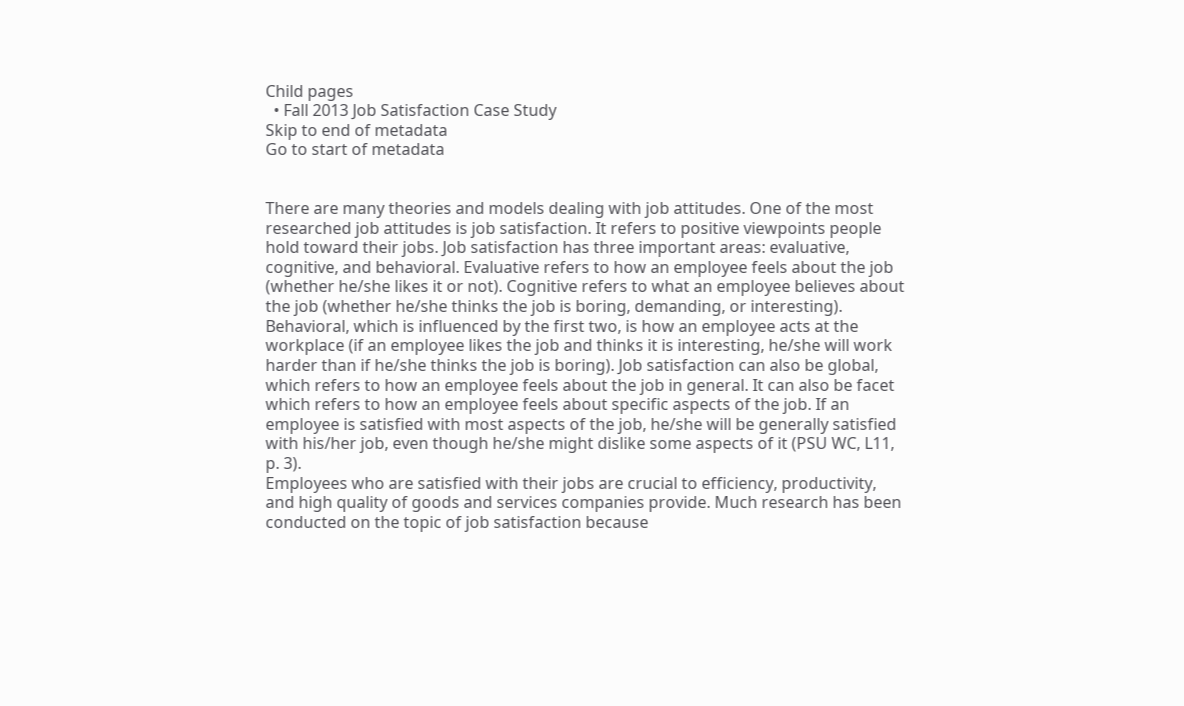Child pages
  • Fall 2013 Job Satisfaction Case Study
Skip to end of metadata
Go to start of metadata


There are many theories and models dealing with job attitudes. One of the most researched job attitudes is job satisfaction. It refers to positive viewpoints people hold toward their jobs. Job satisfaction has three important areas: evaluative, cognitive, and behavioral. Evaluative refers to how an employee feels about the job (whether he/she likes it or not). Cognitive refers to what an employee believes about the job (whether he/she thinks the job is boring, demanding, or interesting). Behavioral, which is influenced by the first two, is how an employee acts at the workplace (if an employee likes the job and thinks it is interesting, he/she will work harder than if he/she thinks the job is boring). Job satisfaction can also be global, which refers to how an employee feels about the job in general. It can also be facet which refers to how an employee feels about specific aspects of the job. If an employee is satisfied with most aspects of the job, he/she will be generally satisfied with his/her job, even though he/she might dislike some aspects of it (PSU WC, L11, p. 3).
Employees who are satisfied with their jobs are crucial to efficiency, productivity, and high quality of goods and services companies provide. Much research has been conducted on the topic of job satisfaction because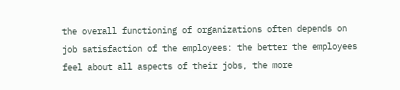the overall functioning of organizations often depends on job satisfaction of the employees: the better the employees feel about all aspects of their jobs, the more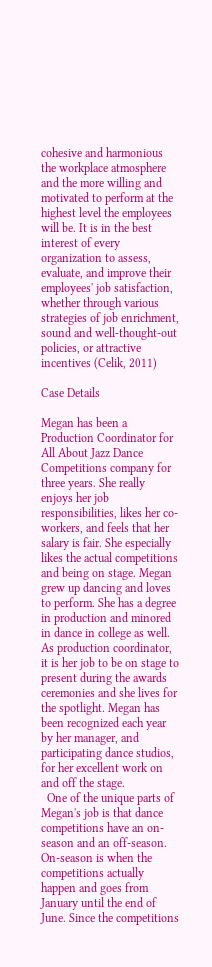cohesive and harmonious the workplace atmosphere and the more willing and motivated to perform at the highest level the employees will be. It is in the best interest of every organization to assess, evaluate, and improve their employees' job satisfaction, whether through various strategies of job enrichment, sound and well-thought-out policies, or attractive incentives (Celik, 2011)

Case Details

Megan has been a Production Coordinator for All About Jazz Dance Competitions company for three years. She really enjoys her job responsibilities, likes her co-workers, and feels that her salary is fair. She especially likes the actual competitions and being on stage. Megan grew up dancing and loves to perform. She has a degree in production and minored in dance in college as well.  As production coordinator, it is her job to be on stage to present during the awards ceremonies and she lives for the spotlight. Megan has been recognized each year by her manager, and participating dance studios, for her excellent work on and off the stage.
  One of the unique parts of Megan's job is that dance competitions have an on-season and an off-season. On-season is when the competitions actually happen and goes from January until the end of June. Since the competitions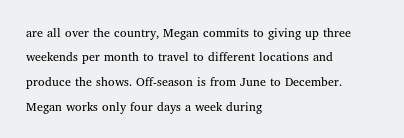are all over the country, Megan commits to giving up three weekends per month to travel to different locations and produce the shows. Off-season is from June to December. Megan works only four days a week during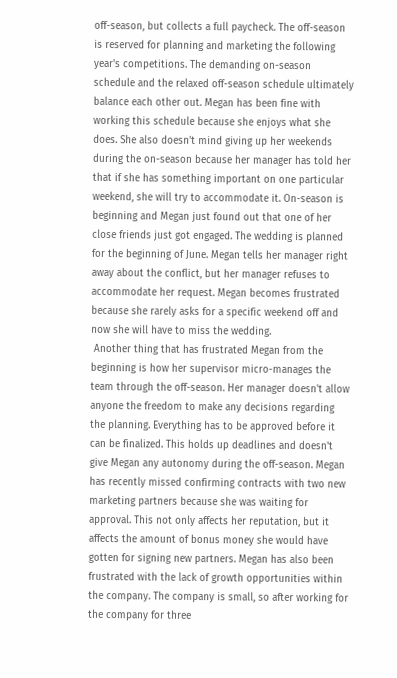off-season, but collects a full paycheck. The off-season is reserved for planning and marketing the following year's competitions. The demanding on-season schedule and the relaxed off-season schedule ultimately balance each other out. Megan has been fine with working this schedule because she enjoys what she does. She also doesn't mind giving up her weekends during the on-season because her manager has told her that if she has something important on one particular weekend, she will try to accommodate it. On-season is beginning and Megan just found out that one of her close friends just got engaged. The wedding is planned for the beginning of June. Megan tells her manager right away about the conflict, but her manager refuses to accommodate her request. Megan becomes frustrated because she rarely asks for a specific weekend off and now she will have to miss the wedding.
 Another thing that has frustrated Megan from the beginning is how her supervisor micro-manages the team through the off-season. Her manager doesn't allow anyone the freedom to make any decisions regarding the planning. Everything has to be approved before it can be finalized. This holds up deadlines and doesn't give Megan any autonomy during the off-season. Megan has recently missed confirming contracts with two new marketing partners because she was waiting for approval. This not only affects her reputation, but it affects the amount of bonus money she would have gotten for signing new partners. Megan has also been frustrated with the lack of growth opportunities within the company. The company is small, so after working for the company for three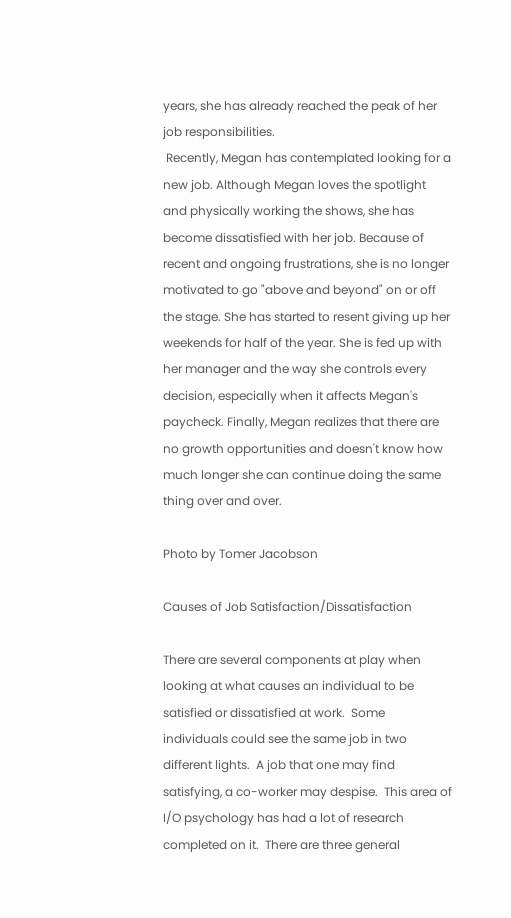years, she has already reached the peak of her job responsibilities.
 Recently, Megan has contemplated looking for a new job. Although Megan loves the spotlight and physically working the shows, she has become dissatisfied with her job. Because of recent and ongoing frustrations, she is no longer motivated to go "above and beyond" on or off the stage. She has started to resent giving up her weekends for half of the year. She is fed up with her manager and the way she controls every decision, especially when it affects Megan's paycheck. Finally, Megan realizes that there are no growth opportunities and doesn't know how much longer she can continue doing the same thing over and over.

Photo by Tomer Jacobson

Causes of Job Satisfaction/Dissatisfaction

There are several components at play when looking at what causes an individual to be satisfied or dissatisfied at work.  Some individuals could see the same job in two different lights.  A job that one may find satisfying, a co-worker may despise.  This area of I/O psychology has had a lot of research completed on it.  There are three general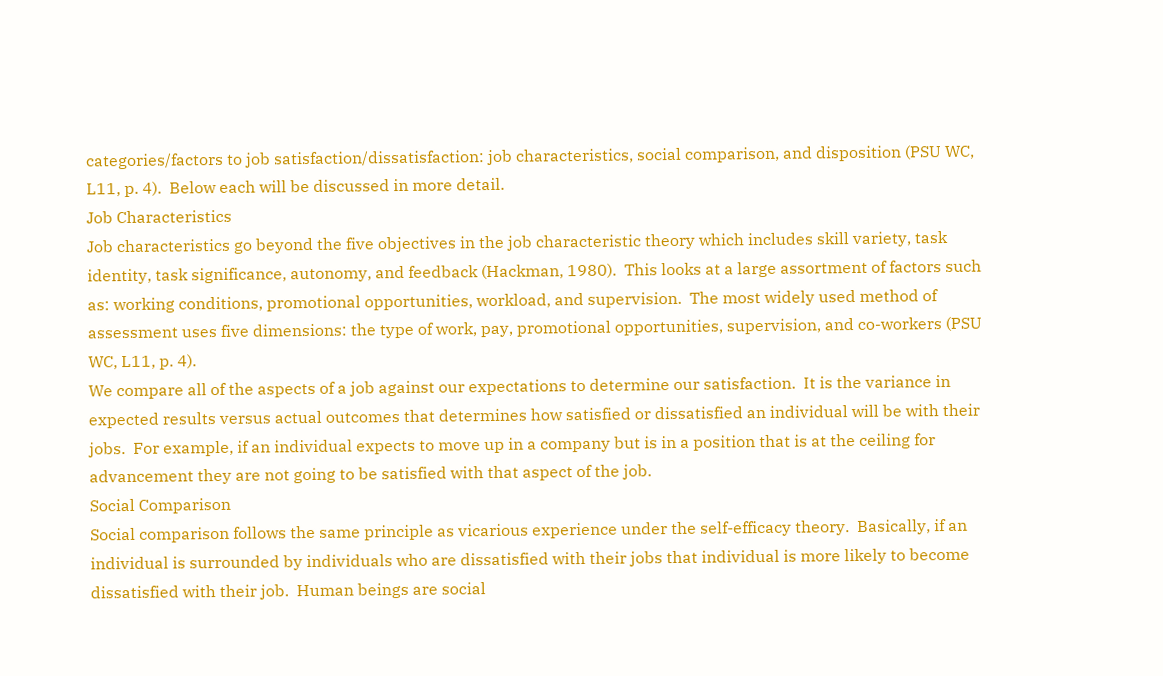categories/factors to job satisfaction/dissatisfaction: job characteristics, social comparison, and disposition (PSU WC, L11, p. 4).  Below each will be discussed in more detail.
Job Characteristics
Job characteristics go beyond the five objectives in the job characteristic theory which includes skill variety, task identity, task significance, autonomy, and feedback (Hackman, 1980).  This looks at a large assortment of factors such as: working conditions, promotional opportunities, workload, and supervision.  The most widely used method of assessment uses five dimensions: the type of work, pay, promotional opportunities, supervision, and co-workers (PSU WC, L11, p. 4).
We compare all of the aspects of a job against our expectations to determine our satisfaction.  It is the variance in expected results versus actual outcomes that determines how satisfied or dissatisfied an individual will be with their jobs.  For example, if an individual expects to move up in a company but is in a position that is at the ceiling for advancement they are not going to be satisfied with that aspect of the job.
Social Comparison
Social comparison follows the same principle as vicarious experience under the self-efficacy theory.  Basically, if an individual is surrounded by individuals who are dissatisfied with their jobs that individual is more likely to become dissatisfied with their job.  Human beings are social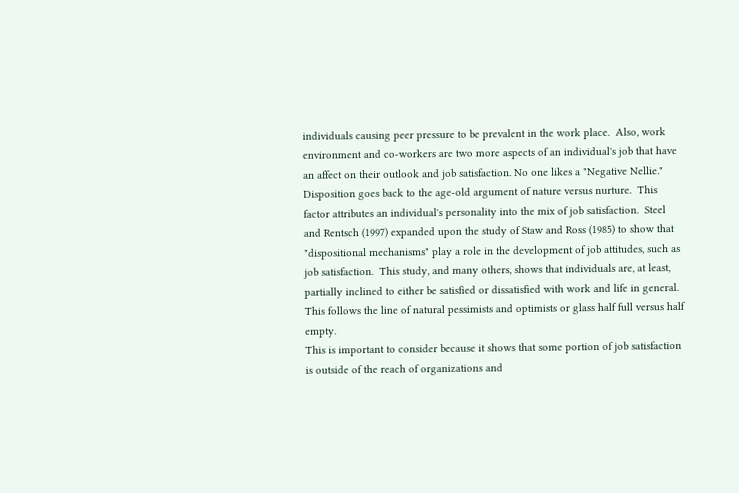individuals causing peer pressure to be prevalent in the work place.  Also, work environment and co-workers are two more aspects of an individual's job that have an affect on their outlook and job satisfaction. No one likes a "Negative Nellie."
Disposition goes back to the age-old argument of nature versus nurture.  This factor attributes an individual's personality into the mix of job satisfaction.  Steel and Rentsch (1997) expanded upon the study of Staw and Ross (1985) to show that "dispositional mechanisms" play a role in the development of job attitudes, such as job satisfaction.  This study, and many others, shows that individuals are, at least, partially inclined to either be satisfied or dissatisfied with work and life in general.  This follows the line of natural pessimists and optimists or glass half full versus half empty.
This is important to consider because it shows that some portion of job satisfaction is outside of the reach of organizations and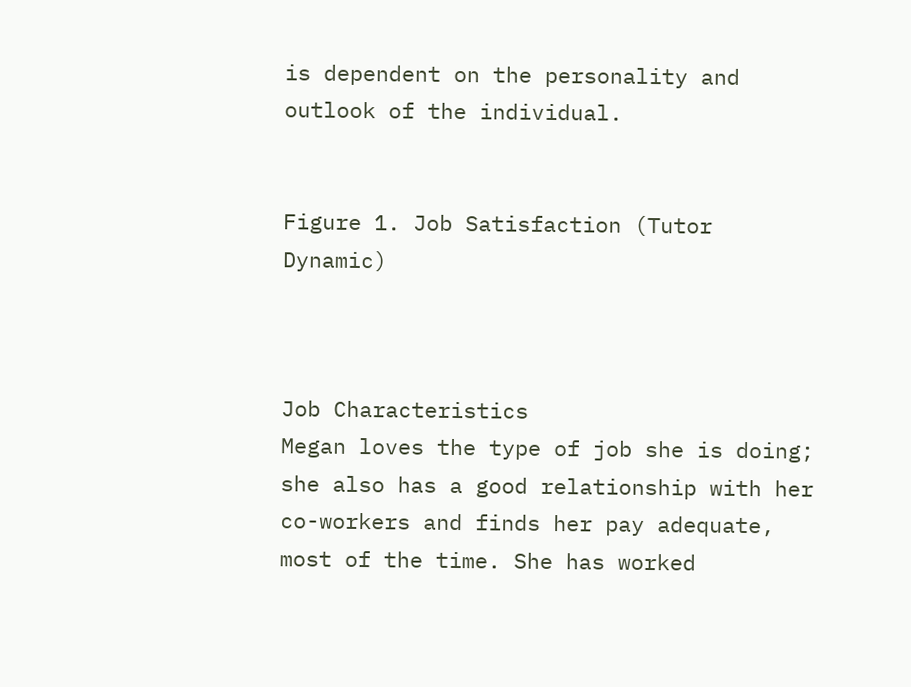is dependent on the personality and outlook of the individual.


Figure 1. Job Satisfaction (Tutor Dynamic)



Job Characteristics
Megan loves the type of job she is doing; she also has a good relationship with her co-workers and finds her pay adequate, most of the time. She has worked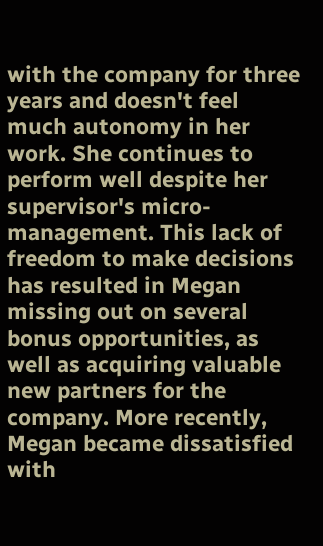with the company for three years and doesn't feel much autonomy in her work. She continues to perform well despite her supervisor's micro-management. This lack of freedom to make decisions has resulted in Megan missing out on several bonus opportunities, as well as acquiring valuable new partners for the company. More recently, Megan became dissatisfied with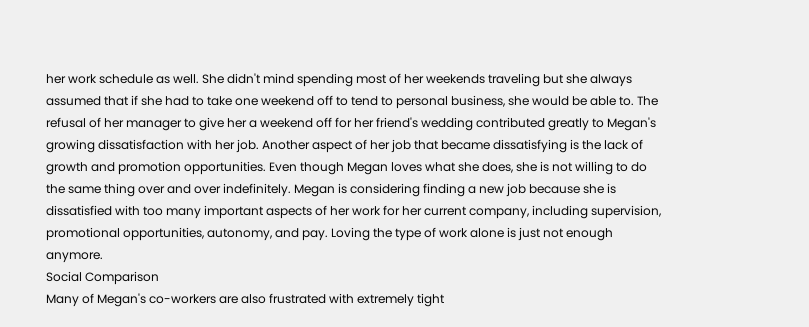her work schedule as well. She didn't mind spending most of her weekends traveling but she always assumed that if she had to take one weekend off to tend to personal business, she would be able to. The refusal of her manager to give her a weekend off for her friend's wedding contributed greatly to Megan's growing dissatisfaction with her job. Another aspect of her job that became dissatisfying is the lack of growth and promotion opportunities. Even though Megan loves what she does, she is not willing to do the same thing over and over indefinitely. Megan is considering finding a new job because she is dissatisfied with too many important aspects of her work for her current company, including supervision, promotional opportunities, autonomy, and pay. Loving the type of work alone is just not enough anymore.
Social Comparison
Many of Megan's co-workers are also frustrated with extremely tight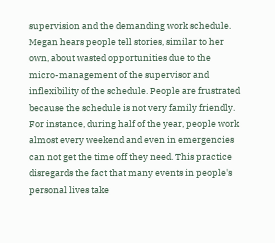supervision and the demanding work schedule. Megan hears people tell stories, similar to her own, about wasted opportunities due to the micro-management of the supervisor and inflexibility of the schedule. People are frustrated because the schedule is not very family friendly. For instance, during half of the year, people work almost every weekend and even in emergencies can not get the time off they need. This practice disregards the fact that many events in people's personal lives take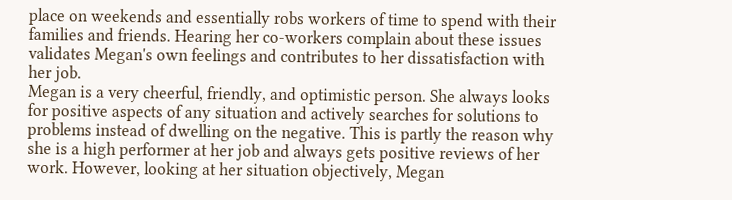place on weekends and essentially robs workers of time to spend with their families and friends. Hearing her co-workers complain about these issues validates Megan's own feelings and contributes to her dissatisfaction with her job.
Megan is a very cheerful, friendly, and optimistic person. She always looks for positive aspects of any situation and actively searches for solutions to problems instead of dwelling on the negative. This is partly the reason why she is a high performer at her job and always gets positive reviews of her work. However, looking at her situation objectively, Megan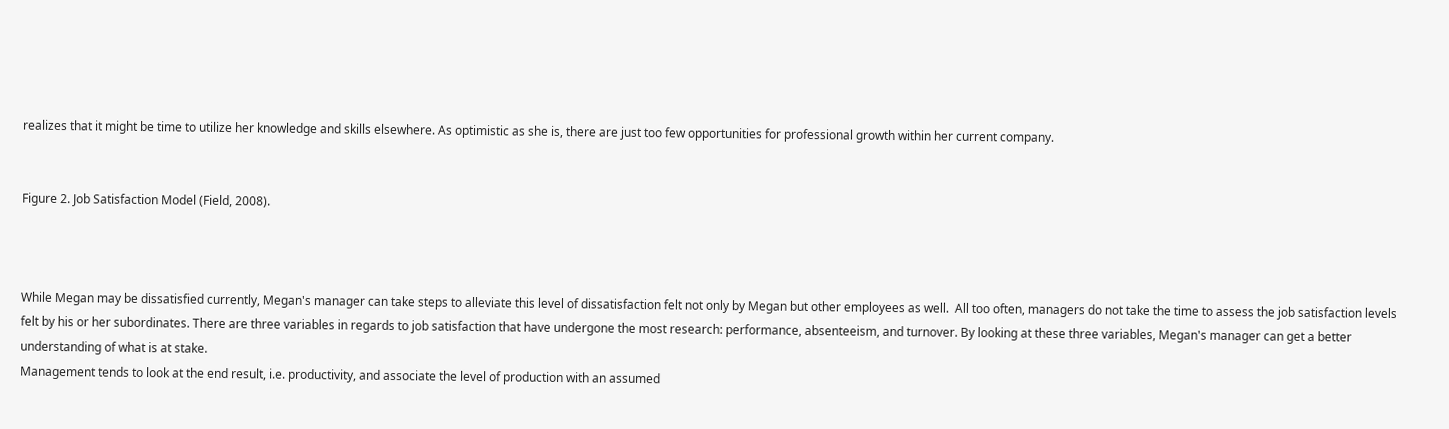realizes that it might be time to utilize her knowledge and skills elsewhere. As optimistic as she is, there are just too few opportunities for professional growth within her current company.


Figure 2. Job Satisfaction Model (Field, 2008).



While Megan may be dissatisfied currently, Megan's manager can take steps to alleviate this level of dissatisfaction felt not only by Megan but other employees as well.  All too often, managers do not take the time to assess the job satisfaction levels felt by his or her subordinates. There are three variables in regards to job satisfaction that have undergone the most research: performance, absenteeism, and turnover. By looking at these three variables, Megan's manager can get a better understanding of what is at stake.
Management tends to look at the end result, i.e. productivity, and associate the level of production with an assumed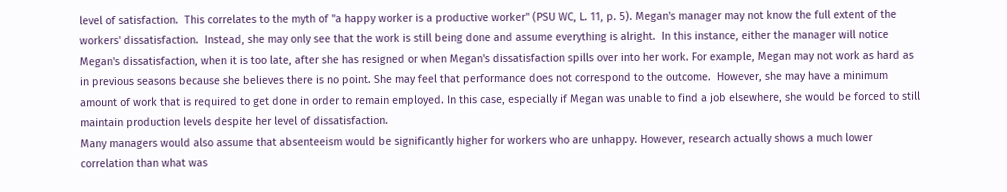level of satisfaction.  This correlates to the myth of "a happy worker is a productive worker" (PSU WC, L. 11, p. 5). Megan's manager may not know the full extent of the workers' dissatisfaction.  Instead, she may only see that the work is still being done and assume everything is alright.  In this instance, either the manager will notice Megan's dissatisfaction, when it is too late, after she has resigned or when Megan's dissatisfaction spills over into her work. For example, Megan may not work as hard as in previous seasons because she believes there is no point. She may feel that performance does not correspond to the outcome.  However, she may have a minimum amount of work that is required to get done in order to remain employed. In this case, especially if Megan was unable to find a job elsewhere, she would be forced to still maintain production levels despite her level of dissatisfaction.
Many managers would also assume that absenteeism would be significantly higher for workers who are unhappy. However, research actually shows a much lower correlation than what was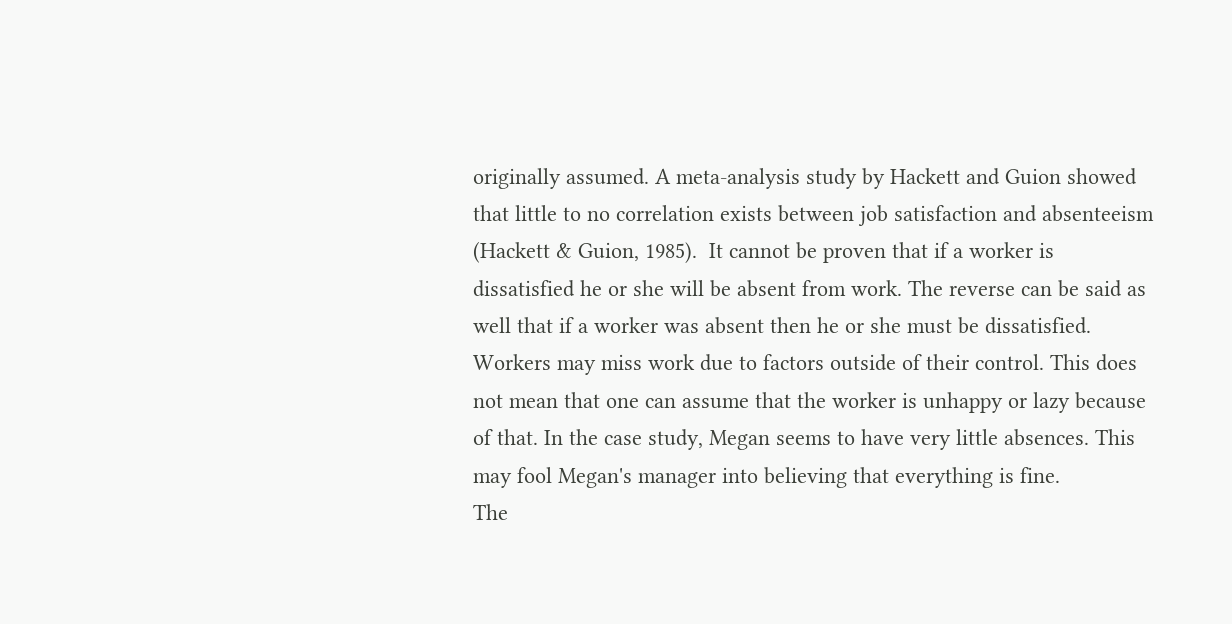originally assumed. A meta-analysis study by Hackett and Guion showed that little to no correlation exists between job satisfaction and absenteeism (Hackett & Guion, 1985).  It cannot be proven that if a worker is dissatisfied he or she will be absent from work. The reverse can be said as well that if a worker was absent then he or she must be dissatisfied. Workers may miss work due to factors outside of their control. This does not mean that one can assume that the worker is unhappy or lazy because of that. In the case study, Megan seems to have very little absences. This may fool Megan's manager into believing that everything is fine.
The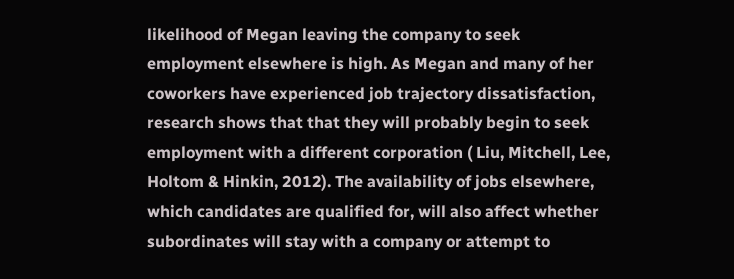likelihood of Megan leaving the company to seek employment elsewhere is high. As Megan and many of her coworkers have experienced job trajectory dissatisfaction, research shows that that they will probably begin to seek employment with a different corporation ( Liu, Mitchell, Lee, Holtom & Hinkin, 2012). The availability of jobs elsewhere, which candidates are qualified for, will also affect whether subordinates will stay with a company or attempt to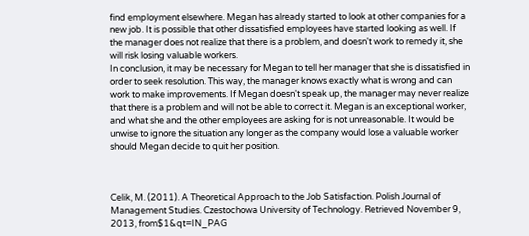find employment elsewhere. Megan has already started to look at other companies for a new job. It is possible that other dissatisfied employees have started looking as well. If the manager does not realize that there is a problem, and doesn't work to remedy it, she will risk losing valuable workers.
In conclusion, it may be necessary for Megan to tell her manager that she is dissatisfied in order to seek resolution. This way, the manager knows exactly what is wrong and can work to make improvements. If Megan doesn't speak up, the manager may never realize that there is a problem and will not be able to correct it. Megan is an exceptional worker, and what she and the other employees are asking for is not unreasonable. It would be unwise to ignore the situation any longer as the company would lose a valuable worker should Megan decide to quit her position.



Celik, M. (2011). A Theoretical Approach to the Job Satisfaction. Polish Journal of Management Studies. Czestochowa University of Technology. Retrieved November 9, 2013, from$1&qt=IN_PAG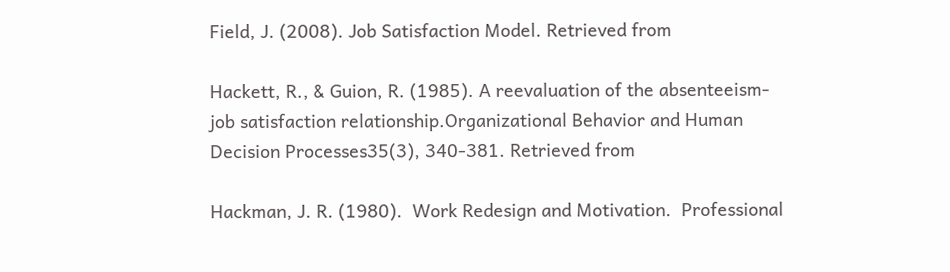Field, J. (2008). Job Satisfaction Model. Retrieved from

Hackett, R., & Guion, R. (1985). A reevaluation of the absenteeism-job satisfaction relationship.Organizational Behavior and Human Decision Processes35(3), 340-381. Retrieved from

Hackman, J. R. (1980).  Work Redesign and Motivation.  Professional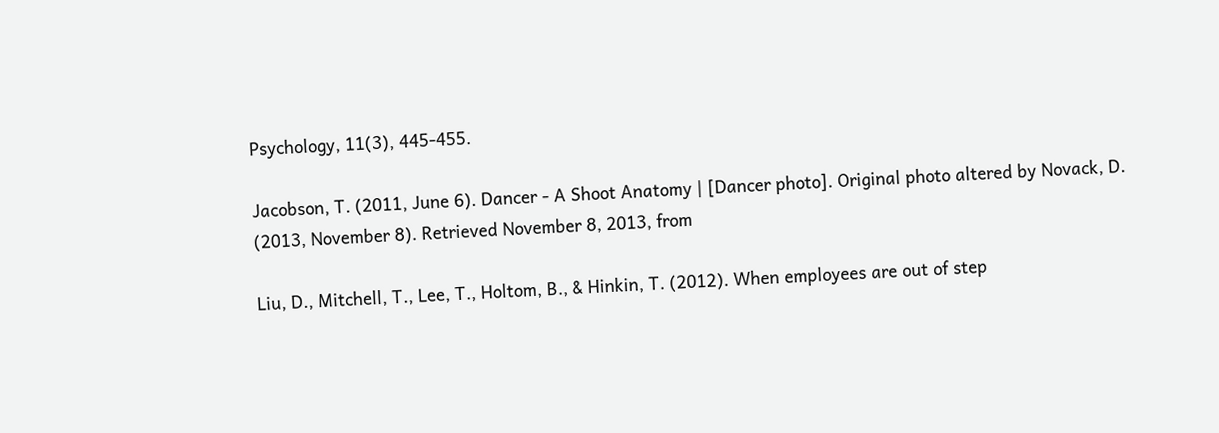Psychology, 11(3), 445-455.

Jacobson, T. (2011, June 6). Dancer - A Shoot Anatomy | [Dancer photo]. Original photo altered by Novack, D. (2013, November 8). Retrieved November 8, 2013, from

Liu, D., Mitchell, T., Lee, T., Holtom, B., & Hinkin, T. (2012). When employees are out of step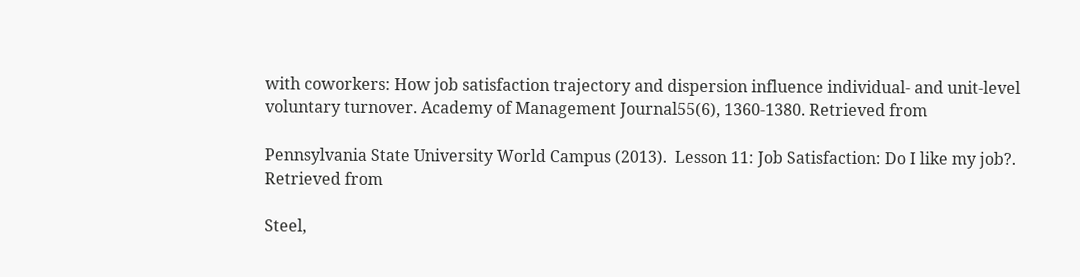with coworkers: How job satisfaction trajectory and dispersion influence individual- and unit-level voluntary turnover. Academy of Management Journal55(6), 1360-1380. Retrieved from

Pennsylvania State University World Campus (2013).  Lesson 11: Job Satisfaction: Do I like my job?.  Retrieved from

Steel,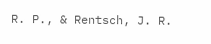R. P., & Rentsch, J. R.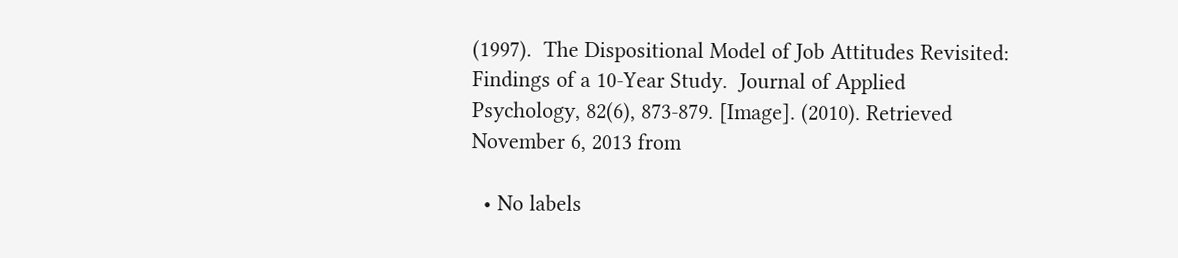(1997).  The Dispositional Model of Job Attitudes Revisited: Findings of a 10-Year Study.  Journal of Applied Psychology, 82(6), 873-879. [Image]. (2010). Retrieved  November 6, 2013 from

  • No labels